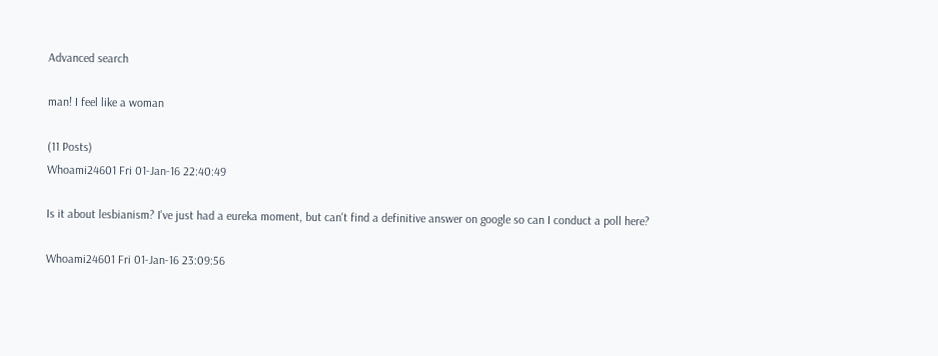Advanced search

man! I feel like a woman

(11 Posts)
Whoami24601 Fri 01-Jan-16 22:40:49

Is it about lesbianism? I've just had a eureka moment, but can't find a definitive answer on google so can I conduct a poll here?

Whoami24601 Fri 01-Jan-16 23:09:56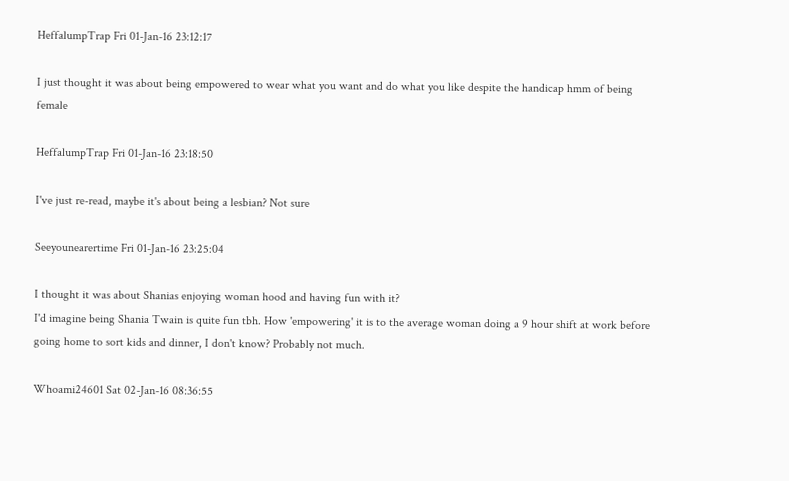HeffalumpTrap Fri 01-Jan-16 23:12:17

I just thought it was about being empowered to wear what you want and do what you like despite the handicap hmm of being female

HeffalumpTrap Fri 01-Jan-16 23:18:50

I've just re-read, maybe it's about being a lesbian? Not sure

Seeyounearertime Fri 01-Jan-16 23:25:04

I thought it was about Shanias enjoying woman hood and having fun with it?
I'd imagine being Shania Twain is quite fun tbh. How 'empowering' it is to the average woman doing a 9 hour shift at work before going home to sort kids and dinner, I don't know? Probably not much.

Whoami24601 Sat 02-Jan-16 08:36:55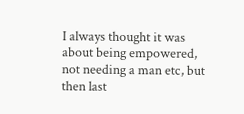I always thought it was about being empowered, not needing a man etc, but then last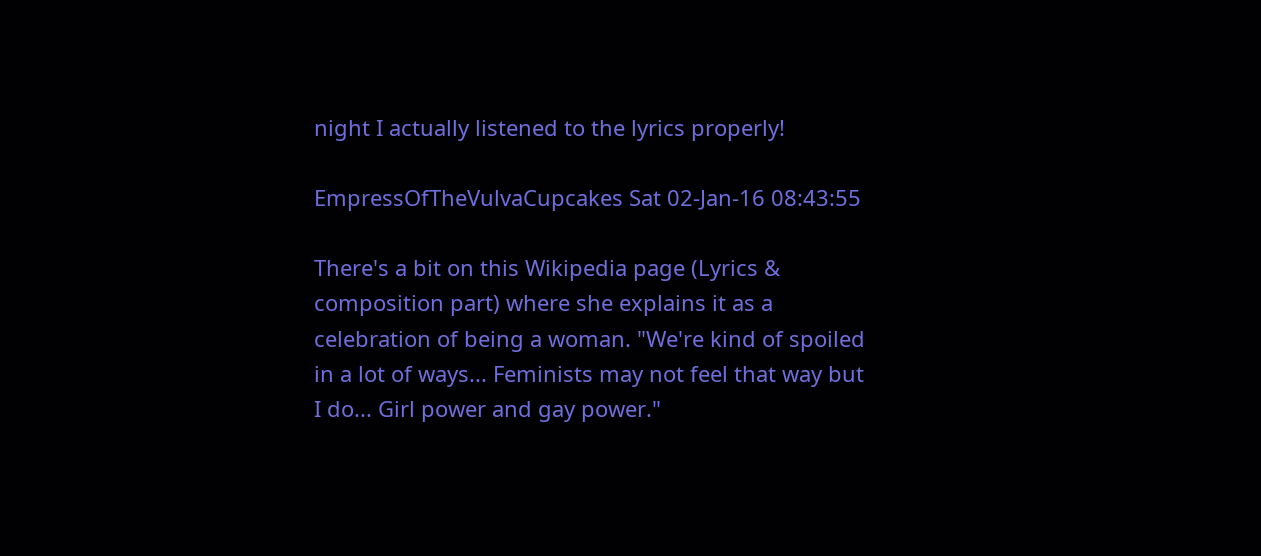night I actually listened to the lyrics properly!

EmpressOfTheVulvaCupcakes Sat 02-Jan-16 08:43:55

There's a bit on this Wikipedia page (Lyrics & composition part) where she explains it as a celebration of being a woman. "We're kind of spoiled in a lot of ways... Feminists may not feel that way but I do... Girl power and gay power."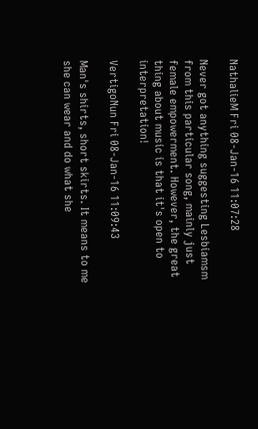NathalieM Fri 08-Jan-16 11:07:28

Never got anything suggesting Lesbiamsm from this particular song, mainly just female empowerment. However, the great thing about music is that it's open to interpretation!

VertigoNun Fri 08-Jan-16 11:09:43

Man's shirts, short skirts. It means to me she can wear and do what she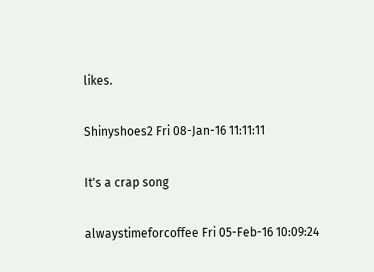likes.

Shinyshoes2 Fri 08-Jan-16 11:11:11

It's a crap song

alwaystimeforcoffee Fri 05-Feb-16 10:09:24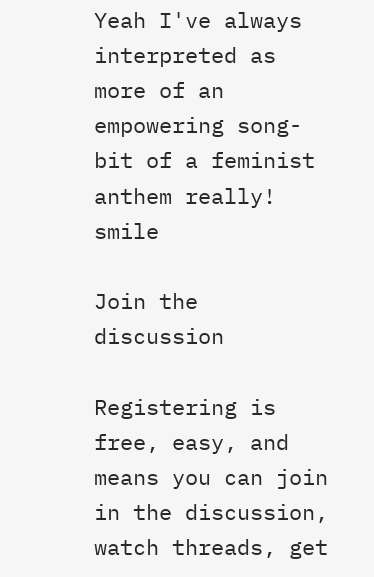Yeah I've always interpreted as more of an empowering song- bit of a feminist anthem really! smile

Join the discussion

Registering is free, easy, and means you can join in the discussion, watch threads, get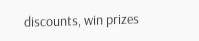discounts, win prizes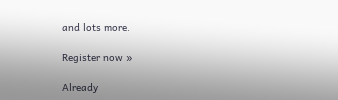and lots more.

Register now »

Already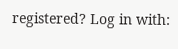registered? Log in with: